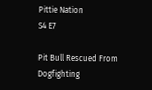Pittie Nation
S4 E7

Pit Bull Rescued From Dogfighting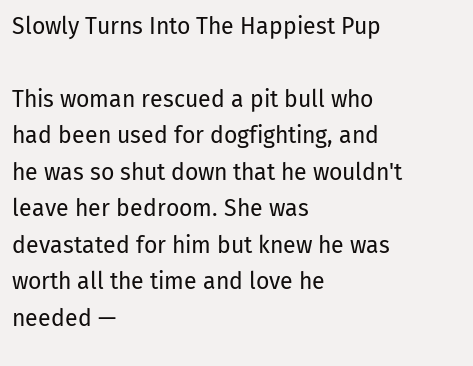Slowly Turns Into The Happiest Pup

This woman rescued a pit bull who had been used for dogfighting, and he was so shut down that he wouldn't leave her bedroom. She was devastated for him but knew he was worth all the time and love he needed —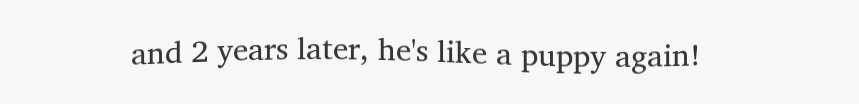and 2 years later, he's like a puppy again!